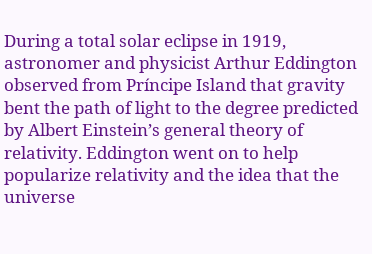During a total solar eclipse in 1919, astronomer and physicist Arthur Eddington observed from Príncipe Island that gravity bent the path of light to the degree predicted by Albert Einstein’s general theory of relativity. Eddington went on to help popularize relativity and the idea that the universe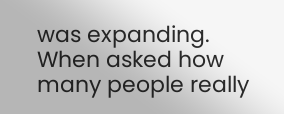was expanding. When asked how many people really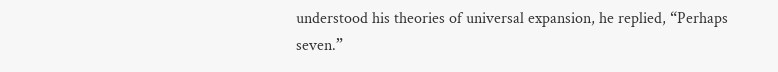understood his theories of universal expansion, he replied, “Perhaps seven.”